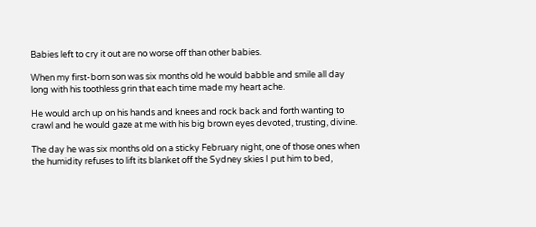Babies left to cry it out are no worse off than other babies.

When my first-born son was six months old he would babble and smile all day long with his toothless grin that each time made my heart ache.

He would arch up on his hands and knees and rock back and forth wanting to crawl and he would gaze at me with his big brown eyes devoted, trusting, divine.

The day he was six months old on a sticky February night, one of those ones when the humidity refuses to lift its blanket off the Sydney skies I put him to bed,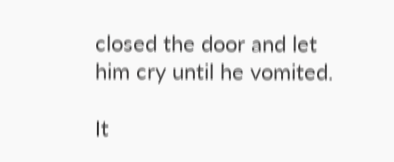closed the door and let him cry until he vomited.

It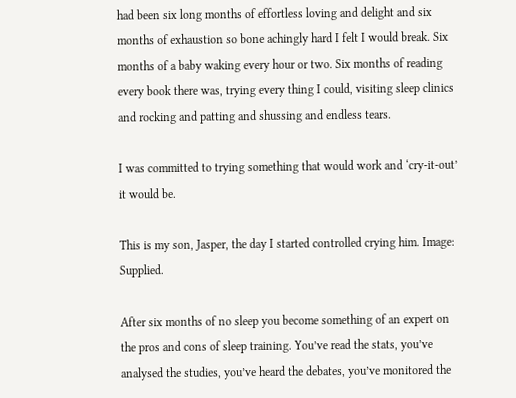had been six long months of effortless loving and delight and six months of exhaustion so bone achingly hard I felt I would break. Six months of a baby waking every hour or two. Six months of reading every book there was, trying every thing I could, visiting sleep clinics and rocking and patting and shussing and endless tears.

I was committed to trying something that would work and ‘cry-it-out’ it would be.

This is my son, Jasper, the day I started controlled crying him. Image: Supplied.

After six months of no sleep you become something of an expert on the pros and cons of sleep training. You’ve read the stats, you’ve analysed the studies, you’ve heard the debates, you’ve monitored the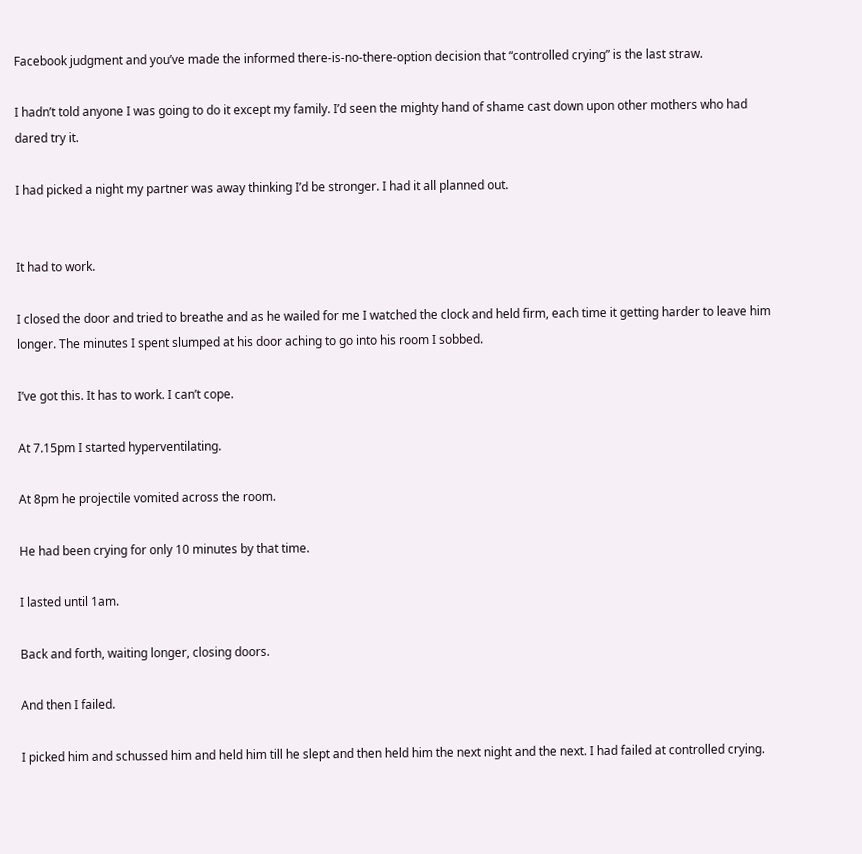Facebook judgment and you’ve made the informed there-is-no-there-option decision that “controlled crying” is the last straw.

I hadn’t told anyone I was going to do it except my family. I’d seen the mighty hand of shame cast down upon other mothers who had dared try it.

I had picked a night my partner was away thinking I’d be stronger. I had it all planned out.


It had to work.

I closed the door and tried to breathe and as he wailed for me I watched the clock and held firm, each time it getting harder to leave him longer. The minutes I spent slumped at his door aching to go into his room I sobbed.

I’ve got this. It has to work. I can’t cope.

At 7.15pm I started hyperventilating.

At 8pm he projectile vomited across the room.

He had been crying for only 10 minutes by that time.

I lasted until 1am.

Back and forth, waiting longer, closing doors.

And then I failed.

I picked him and schussed him and held him till he slept and then held him the next night and the next. I had failed at controlled crying.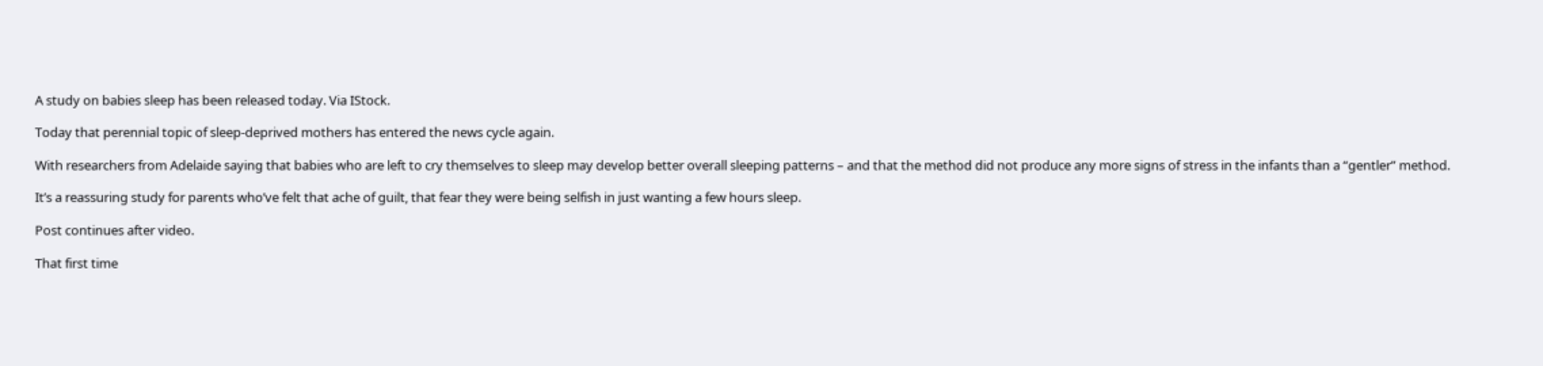A study on babies sleep has been released today. Via IStock.

Today that perennial topic of sleep-deprived mothers has entered the news cycle again.

With researchers from Adelaide saying that babies who are left to cry themselves to sleep may develop better overall sleeping patterns – and that the method did not produce any more signs of stress in the infants than a “gentler” method.

It’s a reassuring study for parents who’ve felt that ache of guilt, that fear they were being selfish in just wanting a few hours sleep.

Post continues after video.

That first time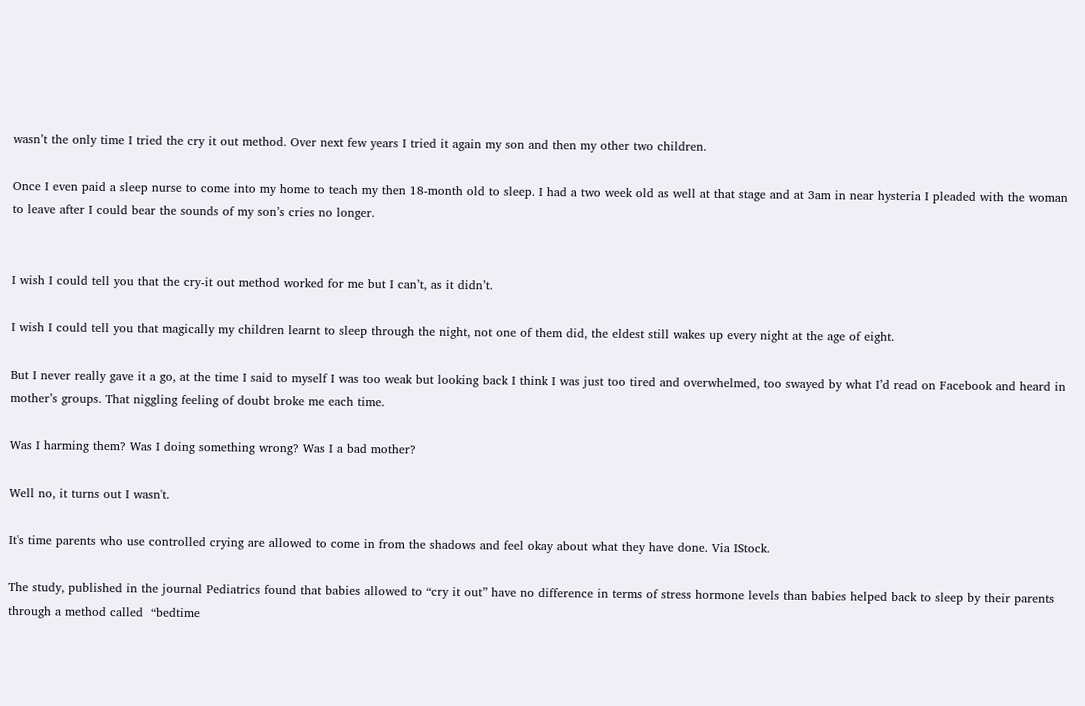wasn’t the only time I tried the cry it out method. Over next few years I tried it again my son and then my other two children.

Once I even paid a sleep nurse to come into my home to teach my then 18-month old to sleep. I had a two week old as well at that stage and at 3am in near hysteria I pleaded with the woman to leave after I could bear the sounds of my son’s cries no longer.


I wish I could tell you that the cry-it out method worked for me but I can’t, as it didn’t.

I wish I could tell you that magically my children learnt to sleep through the night, not one of them did, the eldest still wakes up every night at the age of eight.

But I never really gave it a go, at the time I said to myself I was too weak but looking back I think I was just too tired and overwhelmed, too swayed by what I’d read on Facebook and heard in mother’s groups. That niggling feeling of doubt broke me each time.

Was I harming them? Was I doing something wrong? Was I a bad mother?

Well no, it turns out I wasn't.

It's time parents who use controlled crying are allowed to come in from the shadows and feel okay about what they have done. Via IStock.

The study, published in the journal Pediatrics found that babies allowed to “cry it out” have no difference in terms of stress hormone levels than babies helped back to sleep by their parents through a method called  “bedtime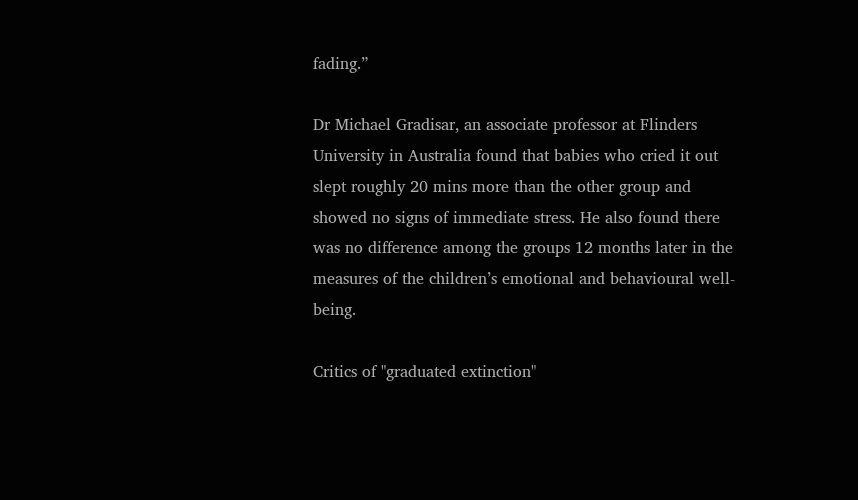fading.”

Dr Michael Gradisar, an associate professor at Flinders University in Australia found that babies who cried it out slept roughly 20 mins more than the other group and showed no signs of immediate stress. He also found there was no difference among the groups 12 months later in the measures of the children’s emotional and behavioural well-being.

Critics of "graduated extinction"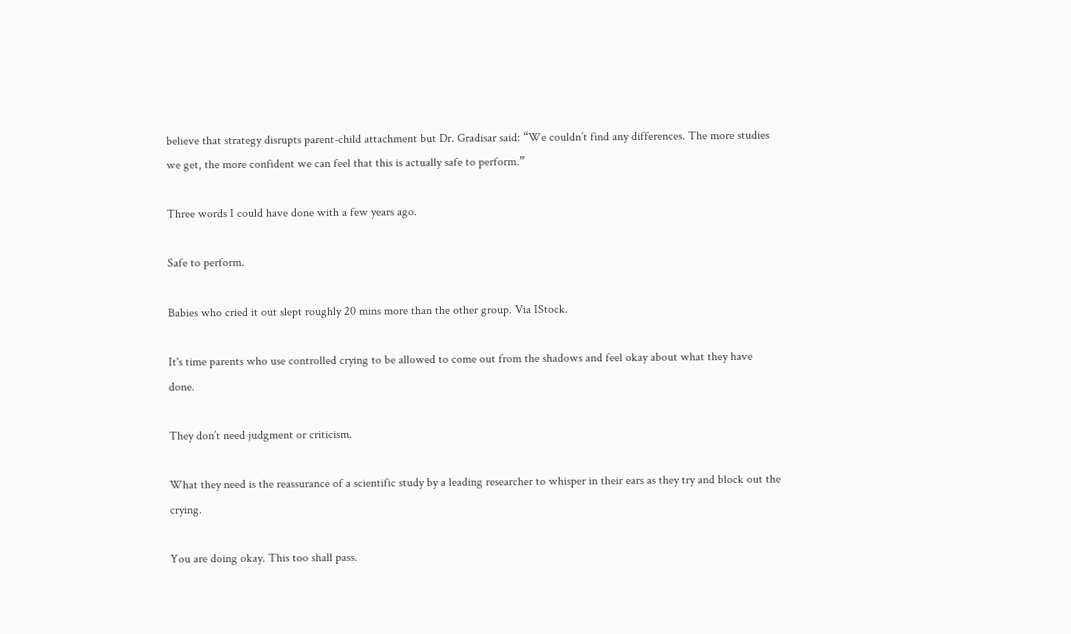believe that strategy disrupts parent-child attachment but Dr. Gradisar said: “We couldn’t find any differences. The more studies we get, the more confident we can feel that this is actually safe to perform.”

Three words I could have done with a few years ago.

Safe to perform.

Babies who cried it out slept roughly 20 mins more than the other group. Via IStock.

It's time parents who use controlled crying to be allowed to come out from the shadows and feel okay about what they have done.

They don’t need judgment or criticism.

What they need is the reassurance of a scientific study by a leading researcher to whisper in their ears as they try and block out the crying.

You are doing okay. This too shall pass.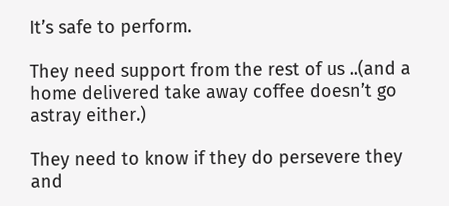It’s safe to perform.

They need support from the rest of us ..(and a home delivered take away coffee doesn’t go astray either.)

They need to know if they do persevere they and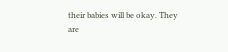their babies will be okay. They are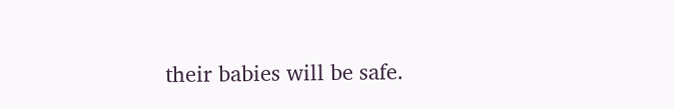their babies will be safe.